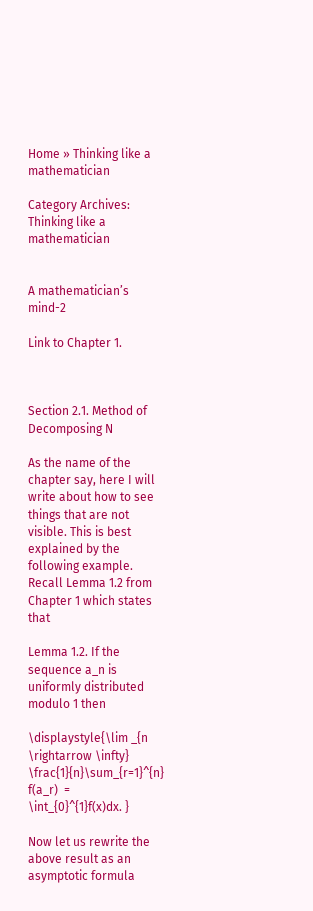Home » Thinking like a mathematician

Category Archives: Thinking like a mathematician


A mathematician’s mind-2

Link to Chapter 1.



Section 2.1. Method of Decomposing N

As the name of the chapter say, here I will write about how to see things that are not visible. This is best explained by the following example. Recall Lemma 1.2 from Chapter 1 which states that

Lemma 1.2. If the sequence a_n is uniformly distributed modulo 1 then

\displaystyle{\lim _{n \rightarrow \infty} \frac{1}{n}\sum_{r=1}^{n} f(a_r)  = \int_{0}^{1}f(x)dx. }

Now let us rewrite the above result as an asymptotic formula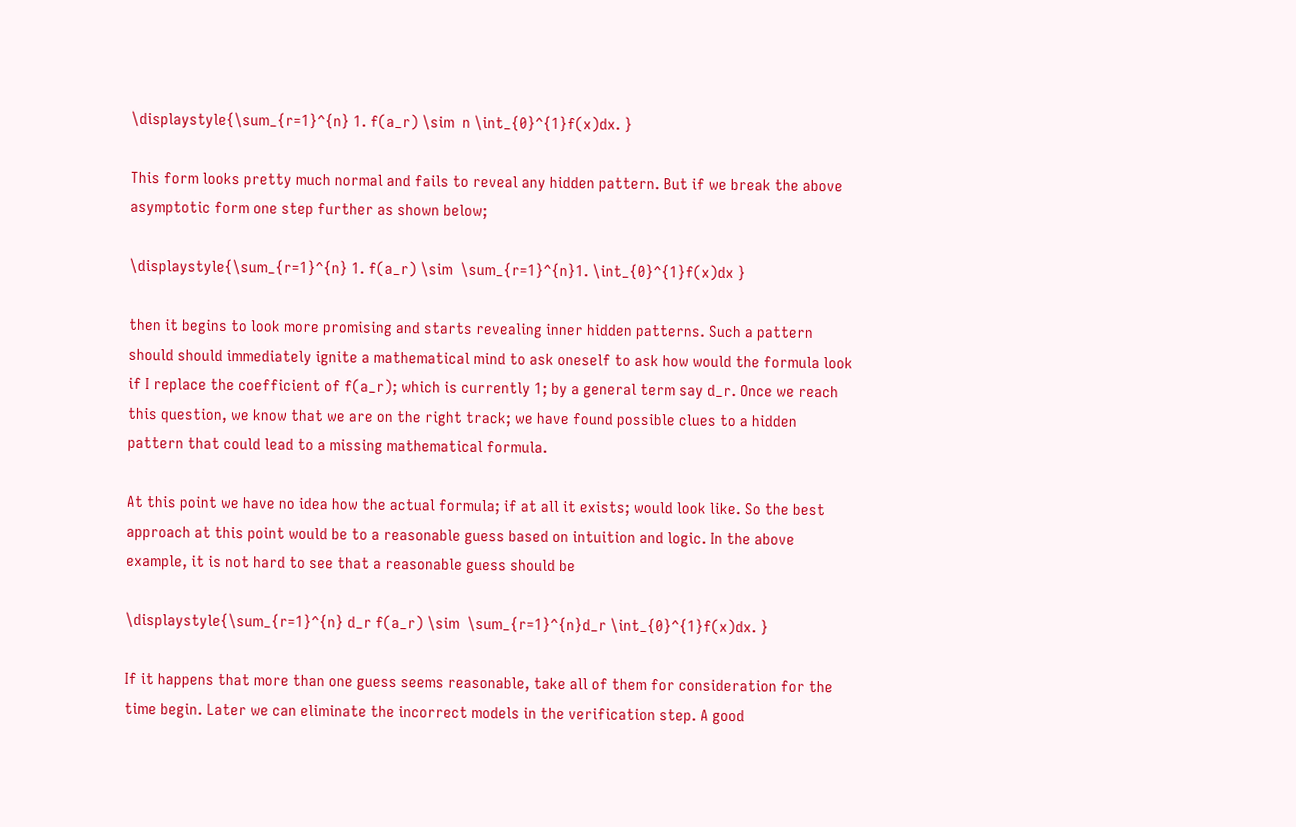\displaystyle{\sum_{r=1}^{n} 1. f(a_r) \sim  n \int_{0}^{1}f(x)dx. }

This form looks pretty much normal and fails to reveal any hidden pattern. But if we break the above asymptotic form one step further as shown below;

\displaystyle{\sum_{r=1}^{n} 1. f(a_r) \sim  \sum_{r=1}^{n}1. \int_{0}^{1}f(x)dx }

then it begins to look more promising and starts revealing inner hidden patterns. Such a pattern should should immediately ignite a mathematical mind to ask oneself to ask how would the formula look if I replace the coefficient of f(a_r); which is currently 1; by a general term say d_r. Once we reach this question, we know that we are on the right track; we have found possible clues to a hidden pattern that could lead to a missing mathematical formula.

At this point we have no idea how the actual formula; if at all it exists; would look like. So the best approach at this point would be to a reasonable guess based on intuition and logic. In the above example, it is not hard to see that a reasonable guess should be

\displaystyle{\sum_{r=1}^{n} d_r f(a_r) \sim  \sum_{r=1}^{n}d_r \int_{0}^{1}f(x)dx. }

If it happens that more than one guess seems reasonable, take all of them for consideration for the time begin. Later we can eliminate the incorrect models in the verification step. A good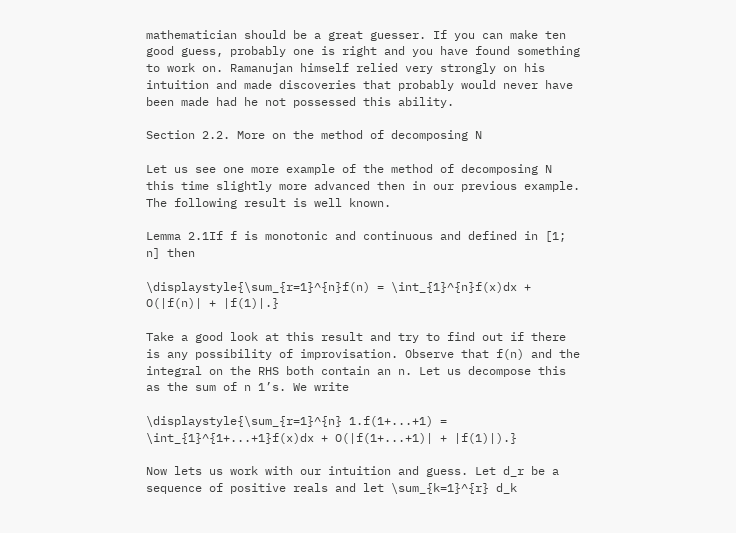mathematician should be a great guesser. If you can make ten good guess, probably one is right and you have found something to work on. Ramanujan himself relied very strongly on his intuition and made discoveries that probably would never have been made had he not possessed this ability.

Section 2.2. More on the method of decomposing N

Let us see one more example of the method of decomposing N this time slightly more advanced then in our previous example. The following result is well known.

Lemma 2.1If f is monotonic and continuous and defined in [1; n] then

\displaystyle{\sum_{r=1}^{n}f(n) = \int_{1}^{n}f(x)dx + O(|f(n)| + |f(1)|.}

Take a good look at this result and try to find out if there is any possibility of improvisation. Observe that f(n) and the integral on the RHS both contain an n. Let us decompose this as the sum of n 1’s. We write

\displaystyle{\sum_{r=1}^{n} 1.f(1+...+1) = \int_{1}^{1+...+1}f(x)dx + O(|f(1+...+1)| + |f(1)|).}

Now lets us work with our intuition and guess. Let d_r be a sequence of positive reals and let \sum_{k=1}^{r} d_k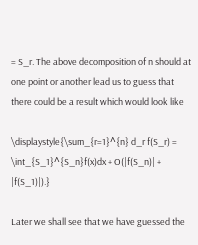= S_r. The above decomposition of n should at one point or another lead us to guess that there could be a result which would look like

\displaystyle{\sum_{r=1}^{n} d_r f(S_r) = \int_{S_1}^{S_n}f(x)dx + O(|f(S_n)| + |f(S_1)|).}

Later we shall see that we have guessed the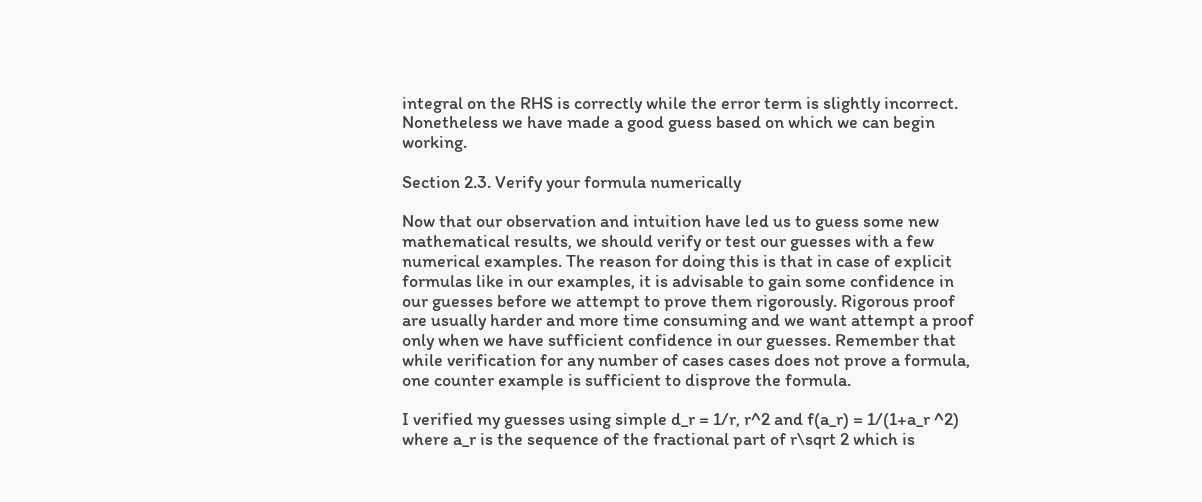integral on the RHS is correctly while the error term is slightly incorrect. Nonetheless we have made a good guess based on which we can begin working.

Section 2.3. Verify your formula numerically

Now that our observation and intuition have led us to guess some new mathematical results, we should verify or test our guesses with a few numerical examples. The reason for doing this is that in case of explicit formulas like in our examples, it is advisable to gain some confidence in our guesses before we attempt to prove them rigorously. Rigorous proof are usually harder and more time consuming and we want attempt a proof only when we have sufficient confidence in our guesses. Remember that while verification for any number of cases cases does not prove a formula, one counter example is sufficient to disprove the formula.

I verified my guesses using simple d_r = 1/r, r^2 and f(a_r) = 1/(1+a_r ^2) where a_r is the sequence of the fractional part of r\sqrt 2 which is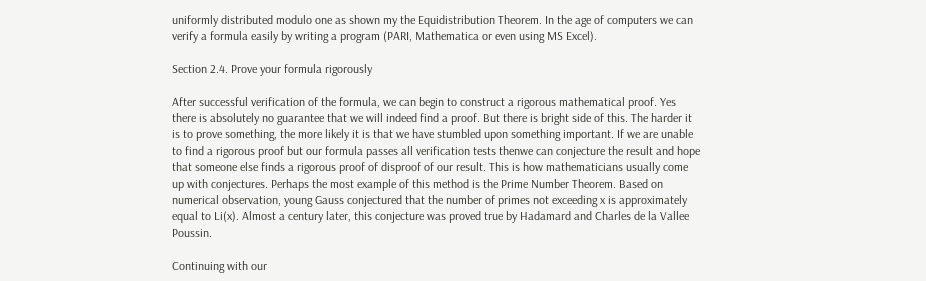uniformly distributed modulo one as shown my the Equidistribution Theorem. In the age of computers we can verify a formula easily by writing a program (PARI, Mathematica or even using MS Excel).

Section 2.4. Prove your formula rigorously

After successful verification of the formula, we can begin to construct a rigorous mathematical proof. Yes there is absolutely no guarantee that we will indeed find a proof. But there is bright side of this. The harder it is to prove something, the more likely it is that we have stumbled upon something important. If we are unable to find a rigorous proof but our formula passes all verification tests thenwe can conjecture the result and hope that someone else finds a rigorous proof of disproof of our result. This is how mathematicians usually come up with conjectures. Perhaps the most example of this method is the Prime Number Theorem. Based on numerical observation, young Gauss conjectured that the number of primes not exceeding x is approximately equal to Li(x). Almost a century later, this conjecture was proved true by Hadamard and Charles de la Vallee Poussin.

Continuing with our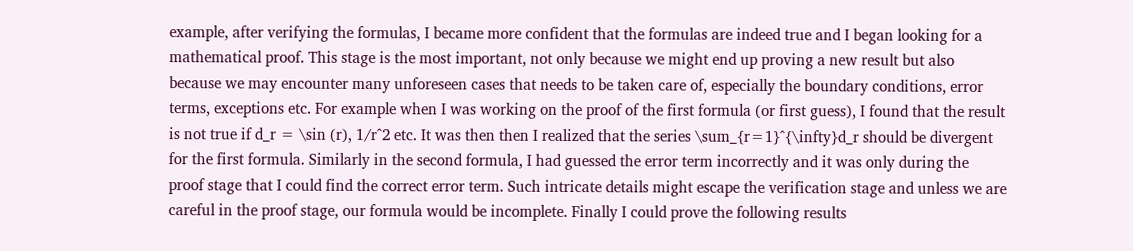example, after verifying the formulas, I became more confident that the formulas are indeed true and I began looking for a mathematical proof. This stage is the most important, not only because we might end up proving a new result but also because we may encounter many unforeseen cases that needs to be taken care of, especially the boundary conditions, error terms, exceptions etc. For example when I was working on the proof of the first formula (or first guess), I found that the result is not true if d_r = \sin (r), 1/r^2 etc. It was then then I realized that the series \sum_{r=1}^{\infty}d_r should be divergent for the first formula. Similarly in the second formula, I had guessed the error term incorrectly and it was only during the proof stage that I could find the correct error term. Such intricate details might escape the verification stage and unless we are careful in the proof stage, our formula would be incomplete. Finally I could prove the following results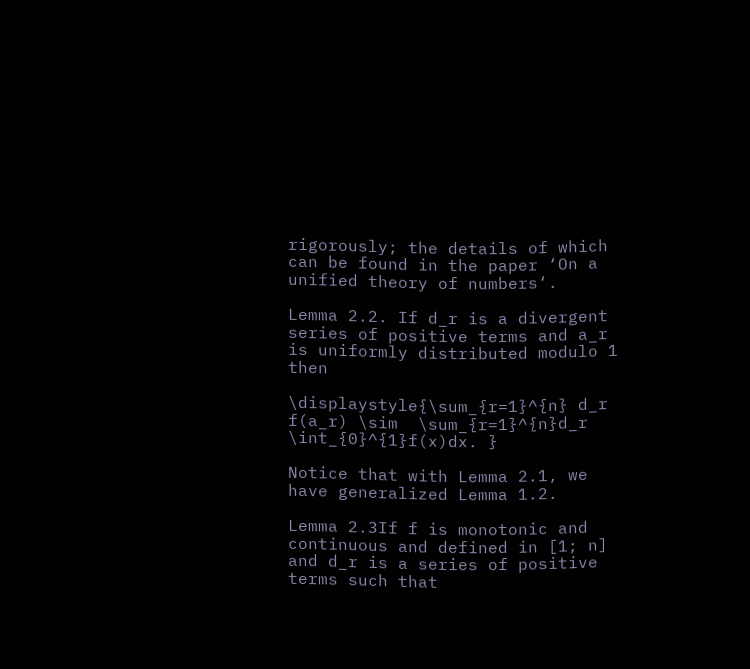rigorously; the details of which can be found in the paper ‘On a unified theory of numbers‘.

Lemma 2.2. If d_r is a divergent series of positive terms and a_r is uniformly distributed modulo 1 then

\displaystyle{\sum_{r=1}^{n} d_r f(a_r) \sim  \sum_{r=1}^{n}d_r \int_{0}^{1}f(x)dx. }

Notice that with Lemma 2.1, we have generalized Lemma 1.2.

Lemma 2.3If f is monotonic and continuous and defined in [1; n] and d_r is a series of positive terms such that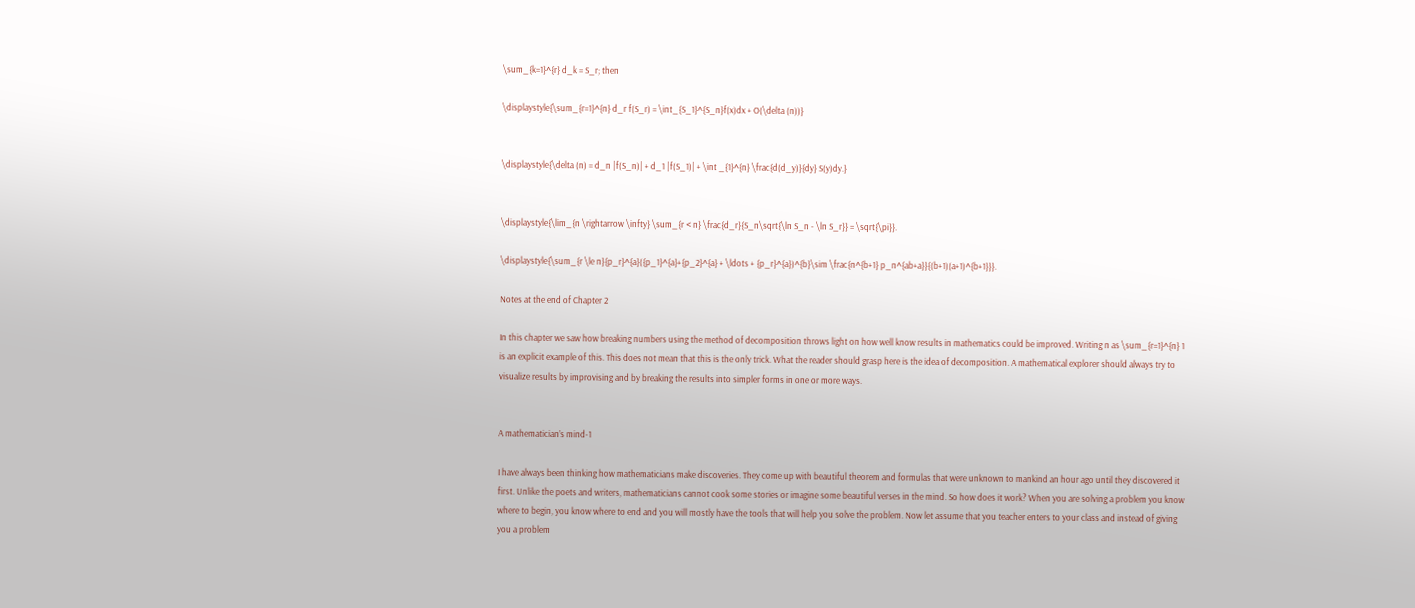\sum_{k=1}^{r} d_k = S_r; then

\displaystyle{\sum_{r=1}^{n} d_r f(S_r) = \int_{S_1}^{S_n}f(x)dx + O(\delta (n))}


\displaystyle{\delta (n) = d_n |f(S_n)| + d_1 |f(S_1)| + \int _{1}^{n} \frac{d(d_y)}{dy} S(y)dy.}


\displaystyle{\lim_{n \rightarrow \infty} \sum_{r < n} \frac{d_r}{S_n\sqrt{\ln S_n - \ln S_r}} = \sqrt{\pi}}.

\displaystyle{\sum_{r \le n}{p_r}^{a}({p_1}^{a}+{p_2}^{a} + \ldots + {p_r}^{a})^{b}\sim \frac{n^{b+1} p_n^{ab+a}}{(b+1)(a+1)^{b+1}}}.

Notes at the end of Chapter 2

In this chapter we saw how breaking numbers using the method of decomposition throws light on how well know results in mathematics could be improved. Writing n as \sum_{r=1}^{n} 1 is an explicit example of this. This does not mean that this is the only trick. What the reader should grasp here is the idea of decomposition. A mathematical explorer should always try to visualize results by improvising and by breaking the results into simpler forms in one or more ways.


A mathematician’s mind-1

I have always been thinking how mathematicians make discoveries. They come up with beautiful theorem and formulas that were unknown to mankind an hour ago until they discovered it first. Unlike the poets and writers, mathematicians cannot cook some stories or imagine some beautiful verses in the mind. So how does it work? When you are solving a problem you know where to begin, you know where to end and you will mostly have the tools that will help you solve the problem. Now let assume that you teacher enters to your class and instead of giving you a problem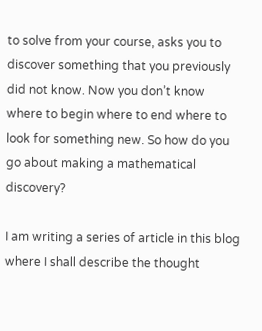to solve from your course, asks you to discover something that you previously did not know. Now you don’t know where to begin where to end where to look for something new. So how do you go about making a mathematical discovery?

I am writing a series of article in this blog where I shall describe the thought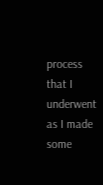process that I underwent as I made some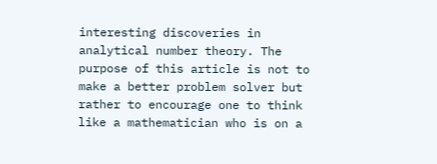interesting discoveries in analytical number theory. The purpose of this article is not to make a better problem solver but rather to encourage one to think like a mathematician who is on a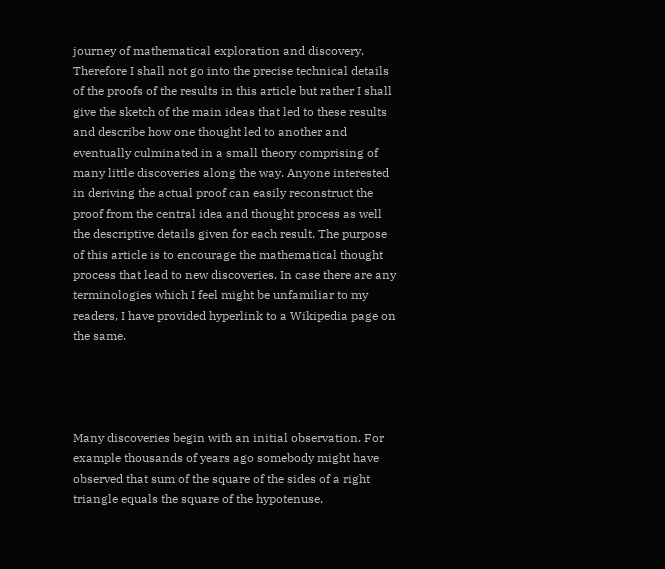journey of mathematical exploration and discovery. Therefore I shall not go into the precise technical details of the proofs of the results in this article but rather I shall give the sketch of the main ideas that led to these results and describe how one thought led to another and eventually culminated in a small theory comprising of many little discoveries along the way. Anyone interested in deriving the actual proof can easily reconstruct the proof from the central idea and thought process as well the descriptive details given for each result. The purpose of this article is to encourage the mathematical thought process that lead to new discoveries. In case there are any terminologies which I feel might be unfamiliar to my readers, I have provided hyperlink to a Wikipedia page on the same.




Many discoveries begin with an initial observation. For example thousands of years ago somebody might have observed that sum of the square of the sides of a right triangle equals the square of the hypotenuse.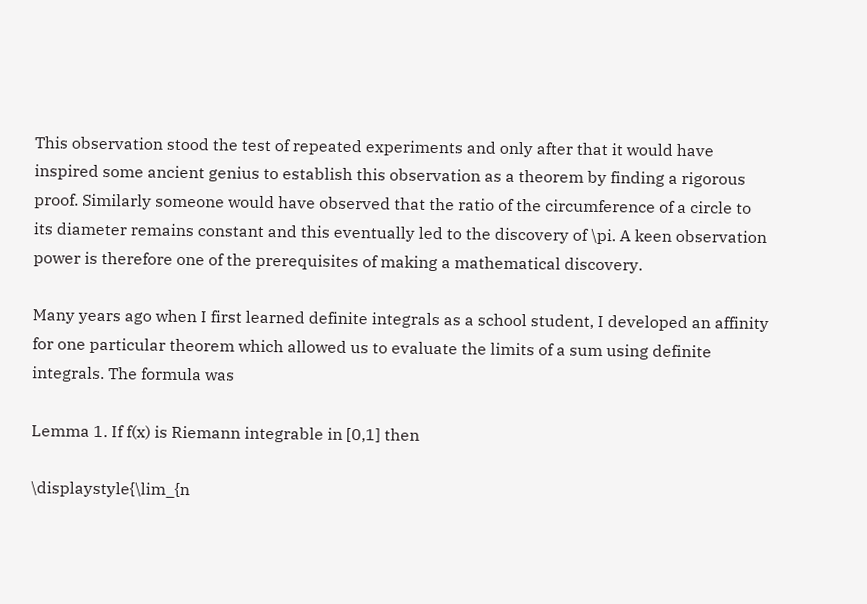This observation stood the test of repeated experiments and only after that it would have inspired some ancient genius to establish this observation as a theorem by finding a rigorous proof. Similarly someone would have observed that the ratio of the circumference of a circle to its diameter remains constant and this eventually led to the discovery of \pi. A keen observation power is therefore one of the prerequisites of making a mathematical discovery.

Many years ago when I first learned definite integrals as a school student, I developed an affinity for one particular theorem which allowed us to evaluate the limits of a sum using definite integrals. The formula was

Lemma 1. If f(x) is Riemann integrable in [0,1] then

\displaystyle{\lim_{n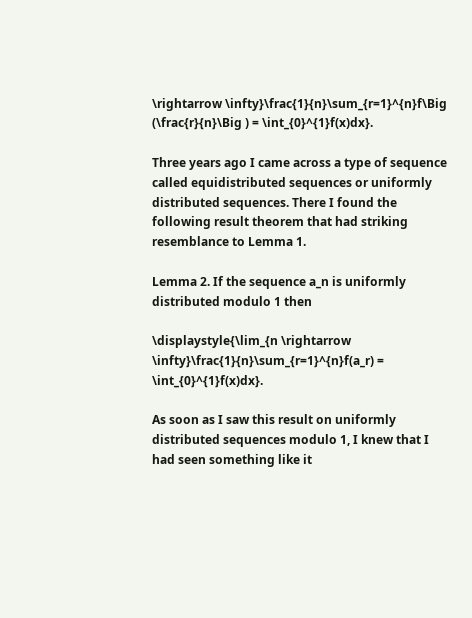\rightarrow \infty}\frac{1}{n}\sum_{r=1}^{n}f\Big (\frac{r}{n}\Big ) = \int_{0}^{1}f(x)dx}.

Three years ago I came across a type of sequence called equidistributed sequences or uniformly distributed sequences. There I found the following result theorem that had striking resemblance to Lemma 1.

Lemma 2. If the sequence a_n is uniformly distributed modulo 1 then

\displaystyle{\lim_{n \rightarrow \infty}\frac{1}{n}\sum_{r=1}^{n}f(a_r) = \int_{0}^{1}f(x)dx}.

As soon as I saw this result on uniformly distributed sequences modulo 1, I knew that I had seen something like it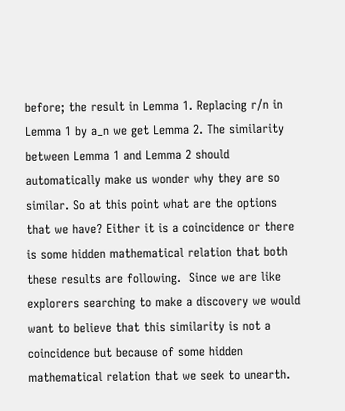before; the result in Lemma 1. Replacing r/n in Lemma 1 by a_n we get Lemma 2. The similarity between Lemma 1 and Lemma 2 should automatically make us wonder why they are so similar. So at this point what are the options that we have? Either it is a coincidence or there is some hidden mathematical relation that both these results are following.  Since we are like explorers searching to make a discovery we would want to believe that this similarity is not a coincidence but because of some hidden mathematical relation that we seek to unearth.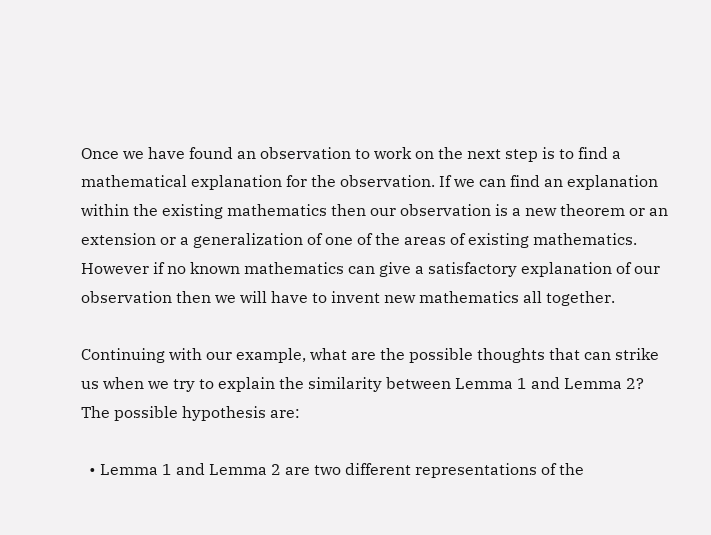Once we have found an observation to work on the next step is to find a mathematical explanation for the observation. If we can find an explanation within the existing mathematics then our observation is a new theorem or an extension or a generalization of one of the areas of existing mathematics. However if no known mathematics can give a satisfactory explanation of our observation then we will have to invent new mathematics all together.

Continuing with our example, what are the possible thoughts that can strike us when we try to explain the similarity between Lemma 1 and Lemma 2? The possible hypothesis are:

  • Lemma 1 and Lemma 2 are two different representations of the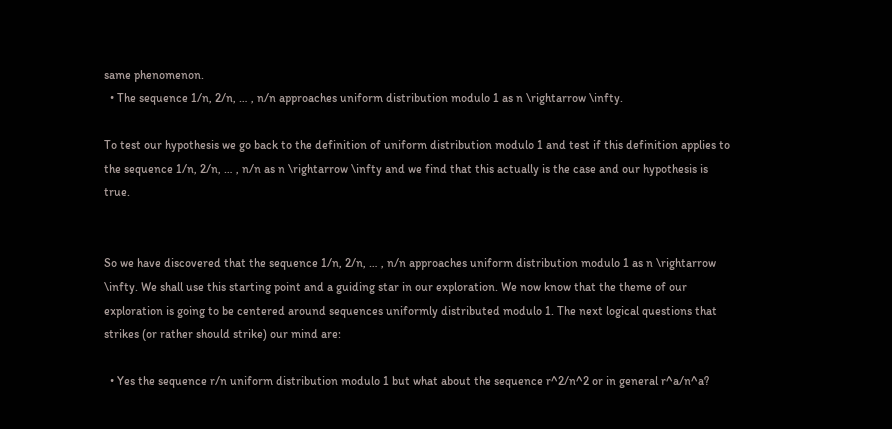same phenomenon.
  • The sequence 1/n, 2/n, … , n/n approaches uniform distribution modulo 1 as n \rightarrow \infty.

To test our hypothesis we go back to the definition of uniform distribution modulo 1 and test if this definition applies to the sequence 1/n, 2/n, … , n/n as n \rightarrow \infty and we find that this actually is the case and our hypothesis is true.


So we have discovered that the sequence 1/n, 2/n, … , n/n approaches uniform distribution modulo 1 as n \rightarrow \infty. We shall use this starting point and a guiding star in our exploration. We now know that the theme of our exploration is going to be centered around sequences uniformly distributed modulo 1. The next logical questions that strikes (or rather should strike) our mind are:

  • Yes the sequence r/n uniform distribution modulo 1 but what about the sequence r^2/n^2 or in general r^a/n^a?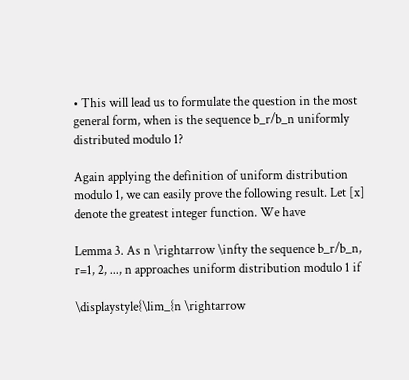• This will lead us to formulate the question in the most general form, when is the sequence b_r/b_n uniformly distributed modulo 1?

Again applying the definition of uniform distribution modulo 1, we can easily prove the following result. Let [x] denote the greatest integer function. We have

Lemma 3. As n \rightarrow \infty the sequence b_r/b_n,  r=1, 2, ..., n approaches uniform distribution modulo 1 if

\displaystyle{\lim_{n \rightarrow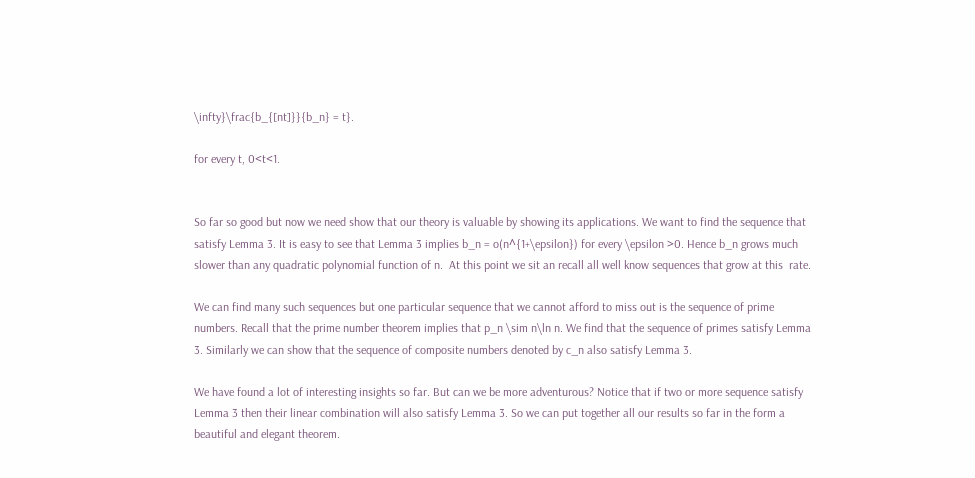\infty}\frac{b_{[nt]}}{b_n} = t}.

for every t, 0<t<1.


So far so good but now we need show that our theory is valuable by showing its applications. We want to find the sequence that satisfy Lemma 3. It is easy to see that Lemma 3 implies b_n = o(n^{1+\epsilon}) for every \epsilon >0. Hence b_n grows much slower than any quadratic polynomial function of n.  At this point we sit an recall all well know sequences that grow at this  rate.

We can find many such sequences but one particular sequence that we cannot afford to miss out is the sequence of prime numbers. Recall that the prime number theorem implies that p_n \sim n\ln n. We find that the sequence of primes satisfy Lemma 3. Similarly we can show that the sequence of composite numbers denoted by c_n also satisfy Lemma 3.

We have found a lot of interesting insights so far. But can we be more adventurous? Notice that if two or more sequence satisfy Lemma 3 then their linear combination will also satisfy Lemma 3. So we can put together all our results so far in the form a beautiful and elegant theorem.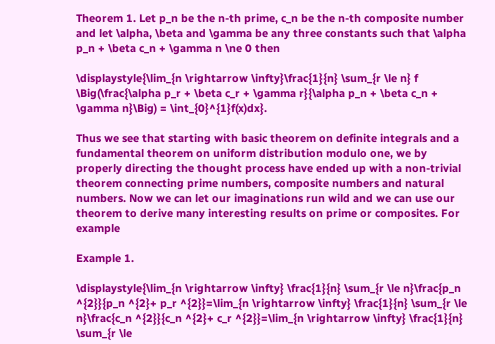Theorem 1. Let p_n be the n-th prime, c_n be the n-th composite number and let \alpha, \beta and \gamma be any three constants such that \alpha p_n + \beta c_n + \gamma n \ne 0 then

\displaystyle{\lim_{n \rightarrow \infty}\frac{1}{n} \sum_{r \le n} f \Big(\frac{\alpha p_r + \beta c_r + \gamma r}{\alpha p_n + \beta c_n + \gamma n}\Big) = \int_{0}^{1}f(x)dx}.

Thus we see that starting with basic theorem on definite integrals and a fundamental theorem on uniform distribution modulo one, we by properly directing the thought process have ended up with a non-trivial theorem connecting prime numbers, composite numbers and natural numbers. Now we can let our imaginations run wild and we can use our theorem to derive many interesting results on prime or composites. For example

Example 1.

\displaystyle{\lim_{n \rightarrow \infty} \frac{1}{n} \sum_{r \le n}\frac{p_n ^{2}}{p_n ^{2}+ p_r ^{2}}=\lim_{n \rightarrow \infty} \frac{1}{n} \sum_{r \le n}\frac{c_n ^{2}}{c_n ^{2}+ c_r ^{2}}=\lim_{n \rightarrow \infty} \frac{1}{n} \sum_{r \le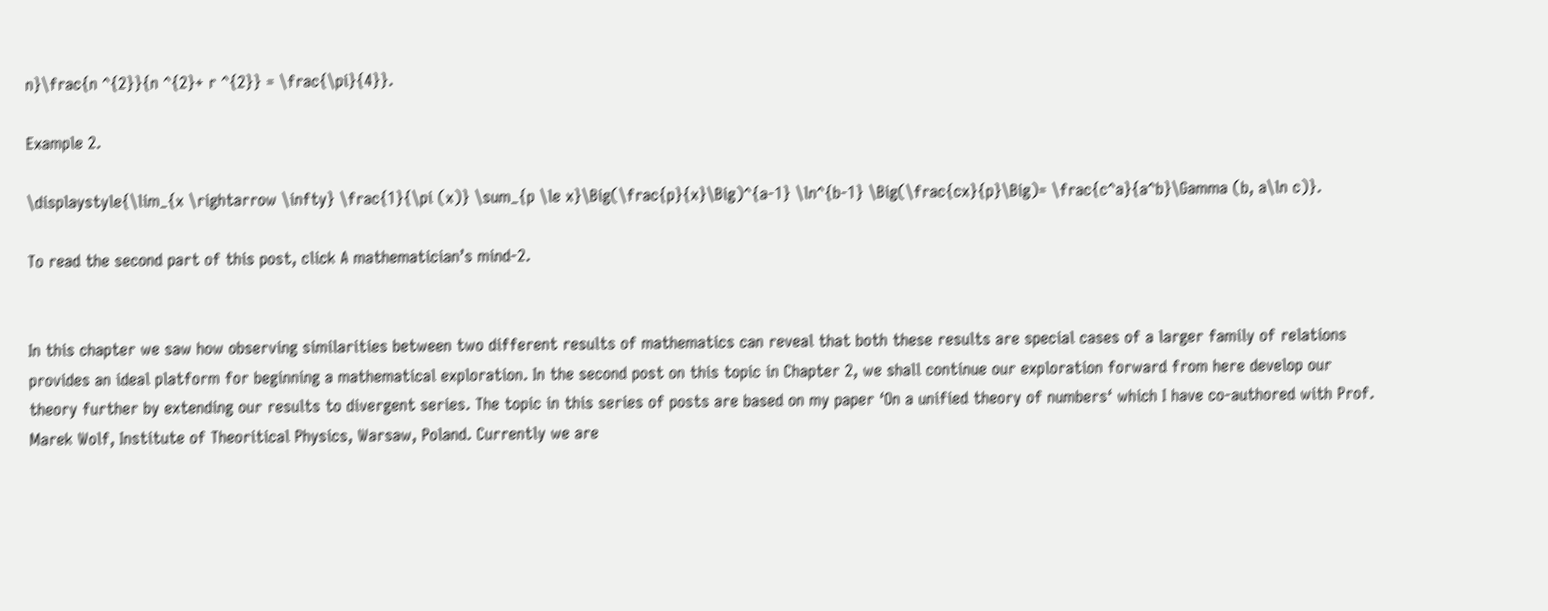n}\frac{n ^{2}}{n ^{2}+ r ^{2}} = \frac{\pi}{4}}.

Example 2.

\displaystyle{\lim_{x \rightarrow \infty} \frac{1}{\pi (x)} \sum_{p \le x}\Big(\frac{p}{x}\Big)^{a-1} \ln^{b-1} \Big(\frac{cx}{p}\Big)= \frac{c^a}{a^b}\Gamma (b, a\ln c)}.

To read the second part of this post, click A mathematician’s mind-2.


In this chapter we saw how observing similarities between two different results of mathematics can reveal that both these results are special cases of a larger family of relations provides an ideal platform for beginning a mathematical exploration. In the second post on this topic in Chapter 2, we shall continue our exploration forward from here develop our theory further by extending our results to divergent series. The topic in this series of posts are based on my paper ‘On a unified theory of numbers‘ which I have co-authored with Prof. Marek Wolf, Institute of Theoritical Physics, Warsaw, Poland. Currently we are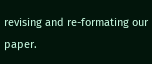revising and re-formating our paper.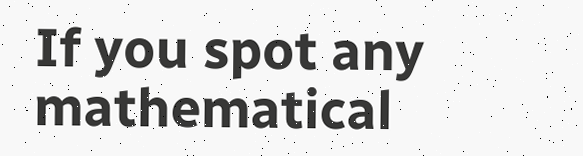If you spot any mathematical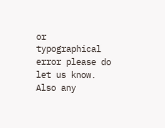or typographical error please do let us know. Also any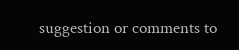suggestion or comments to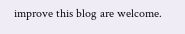improve this blog are welcome.